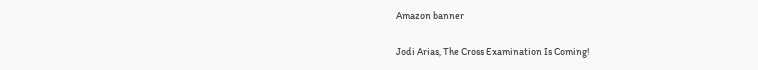Amazon banner

Jodi Arias, The Cross Examination Is Coming!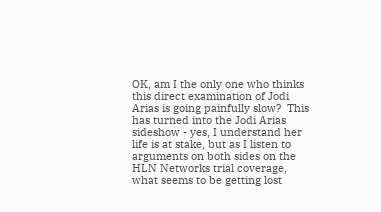OK, am I the only one who thinks this direct examination of Jodi Arias is going painfully slow?  This has turned into the Jodi Arias sideshow - yes, I understand her life is at stake, but as I listen to arguments on both sides on the HLN Networks trial coverage, what seems to be getting lost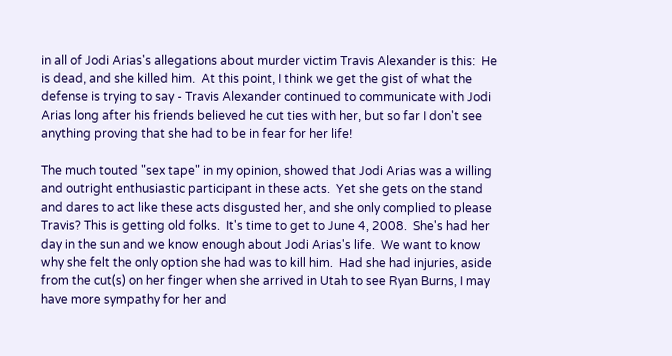in all of Jodi Arias's allegations about murder victim Travis Alexander is this:  He is dead, and she killed him.  At this point, I think we get the gist of what the defense is trying to say - Travis Alexander continued to communicate with Jodi Arias long after his friends believed he cut ties with her, but so far I don't see anything proving that she had to be in fear for her life!

The much touted "sex tape" in my opinion, showed that Jodi Arias was a willing and outright enthusiastic participant in these acts.  Yet she gets on the stand and dares to act like these acts disgusted her, and she only complied to please Travis? This is getting old folks.  It's time to get to June 4, 2008.  She's had her day in the sun and we know enough about Jodi Arias's life.  We want to know why she felt the only option she had was to kill him.  Had she had injuries, aside from the cut(s) on her finger when she arrived in Utah to see Ryan Burns, I may have more sympathy for her and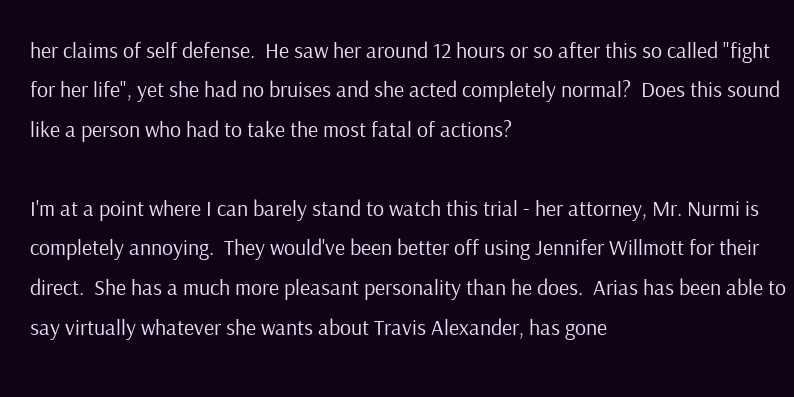her claims of self defense.  He saw her around 12 hours or so after this so called "fight for her life", yet she had no bruises and she acted completely normal?  Does this sound like a person who had to take the most fatal of actions?

I'm at a point where I can barely stand to watch this trial - her attorney, Mr. Nurmi is completely annoying.  They would've been better off using Jennifer Willmott for their direct.  She has a much more pleasant personality than he does.  Arias has been able to say virtually whatever she wants about Travis Alexander, has gone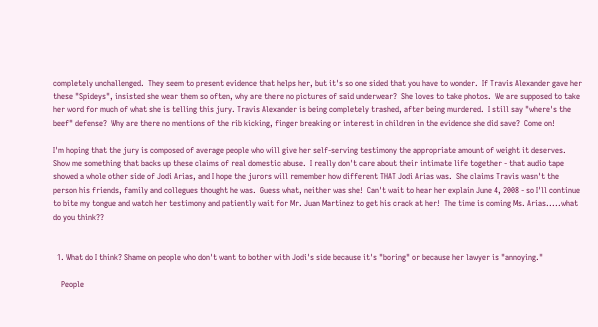completely unchallenged.  They seem to present evidence that helps her, but it's so one sided that you have to wonder.  If Travis Alexander gave her these "Spideys", insisted she wear them so often, why are there no pictures of said underwear?  She loves to take photos.  We are supposed to take her word for much of what she is telling this jury. Travis Alexander is being completely trashed, after being murdered.  I still say "where's the beef" defense?  Why are there no mentions of the rib kicking, finger breaking or interest in children in the evidence she did save?  Come on!

I'm hoping that the jury is composed of average people who will give her self-serving testimony the appropriate amount of weight it deserves. Show me something that backs up these claims of real domestic abuse.  I really don't care about their intimate life together - that audio tape showed a whole other side of Jodi Arias, and I hope the jurors will remember how different THAT Jodi Arias was.  She claims Travis wasn't the person his friends, family and collegues thought he was.  Guess what, neither was she!  Can't wait to hear her explain June 4, 2008 - so I'll continue to bite my tongue and watch her testimony and patiently wait for Mr. Juan Martinez to get his crack at her!  The time is coming Ms. Arias.....what do you think??


  1. What do I think? Shame on people who don't want to bother with Jodi's side because it's "boring" or because her lawyer is "annoying."

    People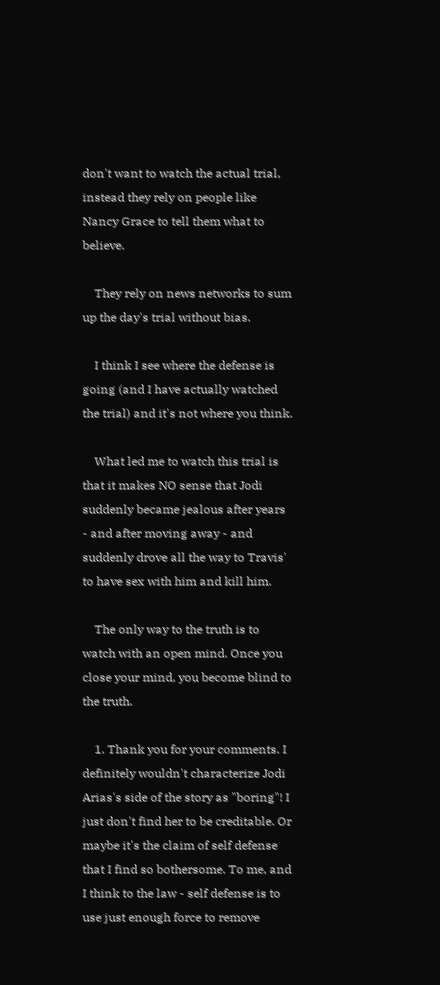don't want to watch the actual trial, instead they rely on people like Nancy Grace to tell them what to believe.

    They rely on news networks to sum up the day's trial without bias.

    I think I see where the defense is going (and I have actually watched the trial) and it's not where you think.

    What led me to watch this trial is that it makes NO sense that Jodi suddenly became jealous after years - and after moving away - and suddenly drove all the way to Travis' to have sex with him and kill him.

    The only way to the truth is to watch with an open mind. Once you close your mind, you become blind to the truth.

    1. Thank you for your comments. I definitely wouldn't characterize Jodi Arias's side of the story as "boring"! I just don't find her to be creditable. Or maybe it's the claim of self defense that I find so bothersome. To me, and I think to the law - self defense is to use just enough force to remove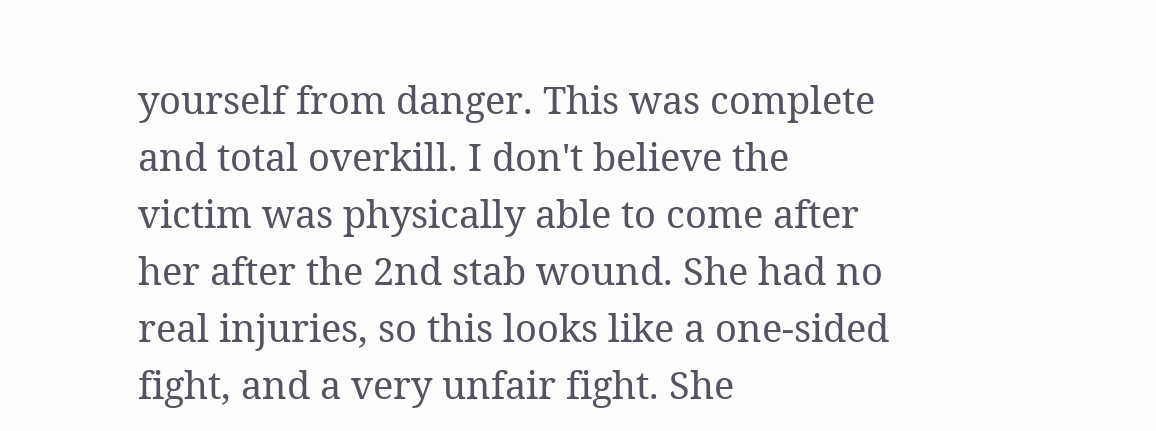yourself from danger. This was complete and total overkill. I don't believe the victim was physically able to come after her after the 2nd stab wound. She had no real injuries, so this looks like a one-sided fight, and a very unfair fight. She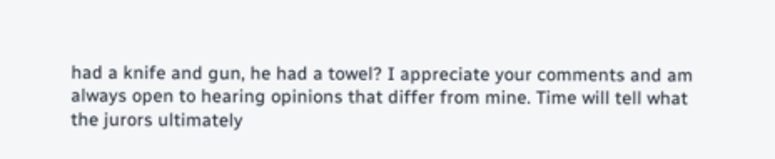had a knife and gun, he had a towel? I appreciate your comments and am always open to hearing opinions that differ from mine. Time will tell what the jurors ultimately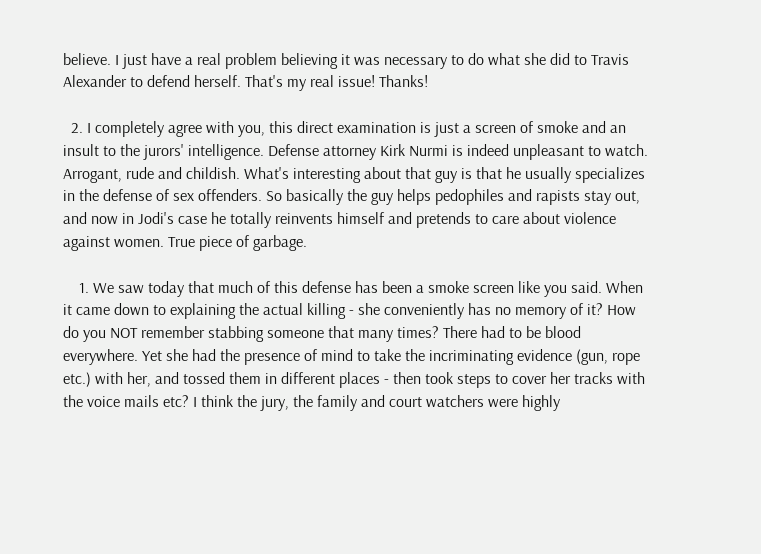believe. I just have a real problem believing it was necessary to do what she did to Travis Alexander to defend herself. That's my real issue! Thanks!

  2. I completely agree with you, this direct examination is just a screen of smoke and an insult to the jurors' intelligence. Defense attorney Kirk Nurmi is indeed unpleasant to watch. Arrogant, rude and childish. What's interesting about that guy is that he usually specializes in the defense of sex offenders. So basically the guy helps pedophiles and rapists stay out, and now in Jodi's case he totally reinvents himself and pretends to care about violence against women. True piece of garbage.

    1. We saw today that much of this defense has been a smoke screen like you said. When it came down to explaining the actual killing - she conveniently has no memory of it? How do you NOT remember stabbing someone that many times? There had to be blood everywhere. Yet she had the presence of mind to take the incriminating evidence (gun, rope etc.) with her, and tossed them in different places - then took steps to cover her tracks with the voice mails etc? I think the jury, the family and court watchers were highly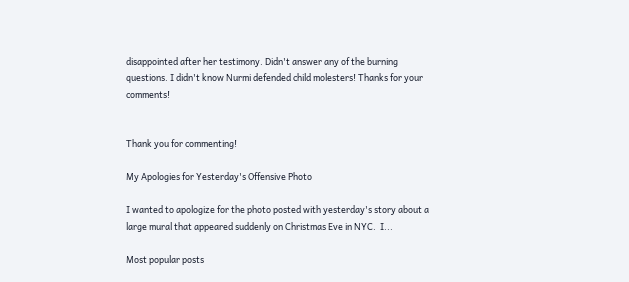disappointed after her testimony. Didn't answer any of the burning questions. I didn't know Nurmi defended child molesters! Thanks for your comments!


Thank you for commenting!

My Apologies for Yesterday's Offensive Photo

I wanted to apologize for the photo posted with yesterday's story about a large mural that appeared suddenly on Christmas Eve in NYC.  I...

Most popular posts